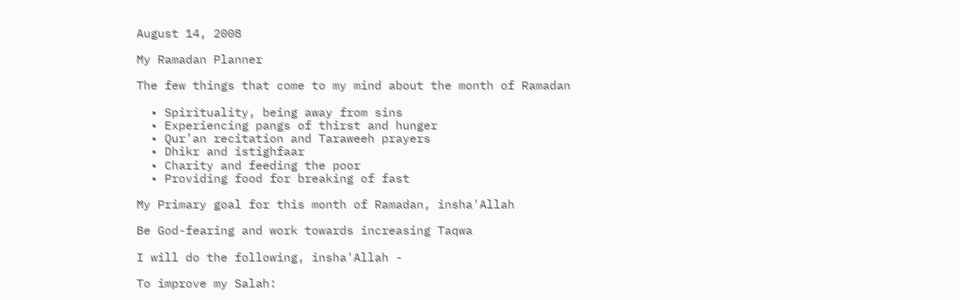August 14, 2008

My Ramadan Planner

The few things that come to my mind about the month of Ramadan

  • Spirituality, being away from sins
  • Experiencing pangs of thirst and hunger
  • Qur’an recitation and Taraweeh prayers
  • Dhikr and istighfaar
  • Charity and feeding the poor
  • Providing food for breaking of fast

My Primary goal for this month of Ramadan, insha'Allah

Be God-fearing and work towards increasing Taqwa

I will do the following, insha'Allah -

To improve my Salah: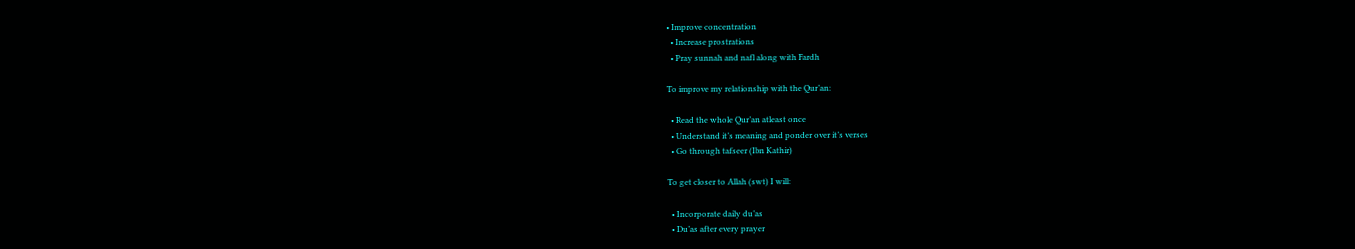• Improve concentration
  • Increase prostrations
  • Pray sunnah and nafl along with Fardh

To improve my relationship with the Qur’an:

  • Read the whole Qur’an atleast once
  • Understand it’s meaning and ponder over it’s verses
  • Go through tafseer (Ibn Kathir)

To get closer to Allah (swt) I will:

  • Incorporate daily du’as
  • Du’as after every prayer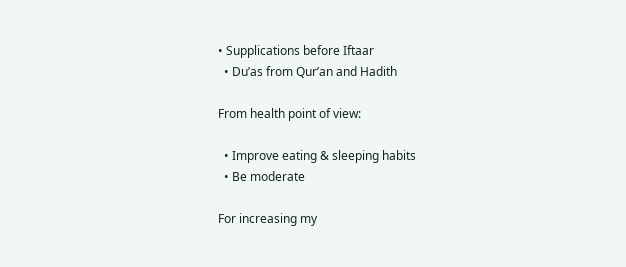• Supplications before Iftaar
  • Du’as from Qur’an and Hadith

From health point of view:

  • Improve eating & sleeping habits
  • Be moderate

For increasing my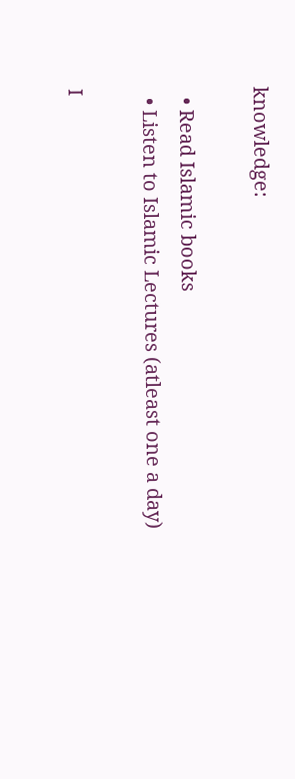knowledge:

  • Read Islamic books
  • Listen to Islamic Lectures (atleast one a day)

I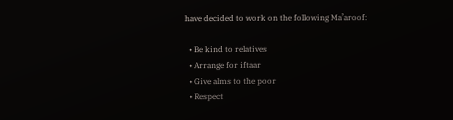have decided to work on the following Ma’aroof:

  • Be kind to relatives
  • Arrange for iftaar
  • Give alms to the poor
  • Respect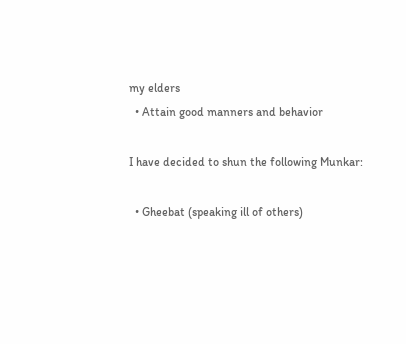my elders
  • Attain good manners and behavior

I have decided to shun the following Munkar:

  • Gheebat (speaking ill of others)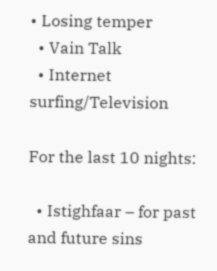• Losing temper
  • Vain Talk
  • Internet surfing/Television

For the last 10 nights:

  • Istighfaar – for past and future sins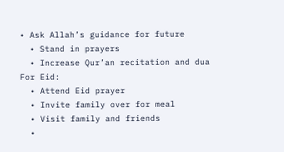• Ask Allah’s guidance for future
  • Stand in prayers
  • Increase Qur’an recitation and dua
For Eid:
  • Attend Eid prayer
  • Invite family over for meal
  • Visit family and friends
  •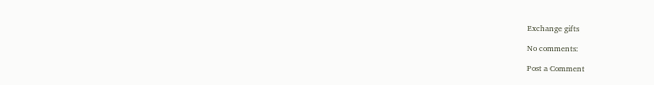Exchange gifts

No comments:

Post a Comment